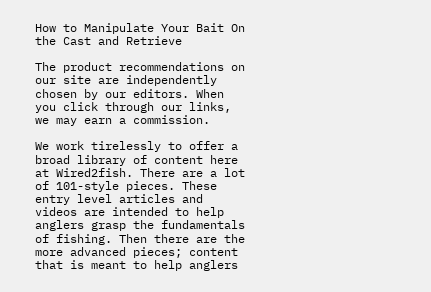How to Manipulate Your Bait On the Cast and Retrieve

The product recommendations on our site are independently chosen by our editors. When you click through our links, we may earn a commission.

We work tirelessly to offer a broad library of content here at Wired2fish. There are a lot of 101-style pieces. These entry level articles and videos are intended to help anglers grasp the fundamentals of fishing. Then there are the more advanced pieces; content that is meant to help anglers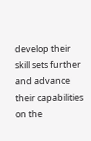develop their skill sets further and advance their capabilities on the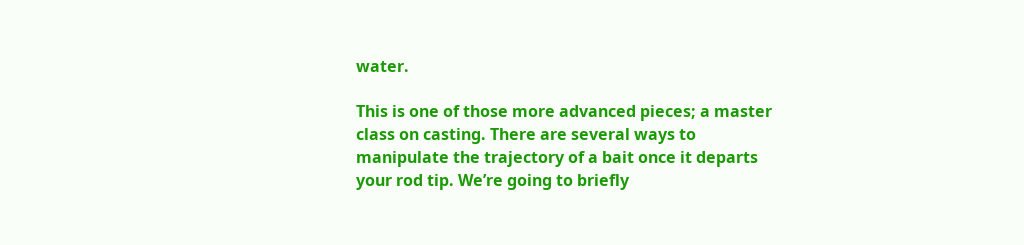water.

This is one of those more advanced pieces; a master class on casting. There are several ways to manipulate the trajectory of a bait once it departs your rod tip. We’re going to briefly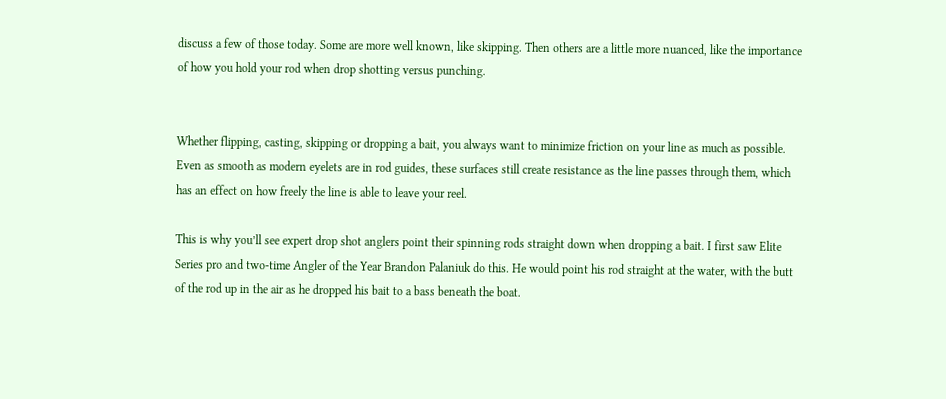discuss a few of those today. Some are more well known, like skipping. Then others are a little more nuanced, like the importance of how you hold your rod when drop shotting versus punching.


Whether flipping, casting, skipping or dropping a bait, you always want to minimize friction on your line as much as possible. Even as smooth as modern eyelets are in rod guides, these surfaces still create resistance as the line passes through them, which has an effect on how freely the line is able to leave your reel.

This is why you’ll see expert drop shot anglers point their spinning rods straight down when dropping a bait. I first saw Elite Series pro and two-time Angler of the Year Brandon Palaniuk do this. He would point his rod straight at the water, with the butt of the rod up in the air as he dropped his bait to a bass beneath the boat.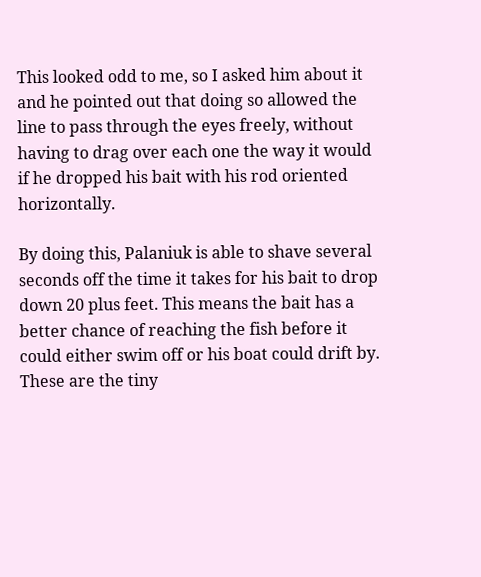This looked odd to me, so I asked him about it and he pointed out that doing so allowed the line to pass through the eyes freely, without having to drag over each one the way it would if he dropped his bait with his rod oriented horizontally.

By doing this, Palaniuk is able to shave several seconds off the time it takes for his bait to drop down 20 plus feet. This means the bait has a better chance of reaching the fish before it could either swim off or his boat could drift by. These are the tiny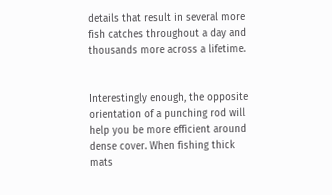details that result in several more fish catches throughout a day and thousands more across a lifetime.


Interestingly enough, the opposite orientation of a punching rod will help you be more efficient around dense cover. When fishing thick mats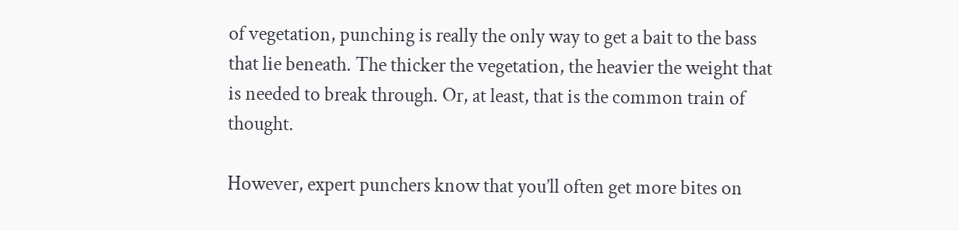of vegetation, punching is really the only way to get a bait to the bass that lie beneath. The thicker the vegetation, the heavier the weight that is needed to break through. Or, at least, that is the common train of thought.

However, expert punchers know that you’ll often get more bites on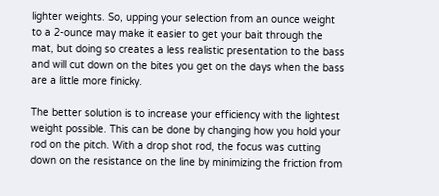lighter weights. So, upping your selection from an ounce weight to a 2-ounce may make it easier to get your bait through the mat, but doing so creates a less realistic presentation to the bass and will cut down on the bites you get on the days when the bass are a little more finicky.

The better solution is to increase your efficiency with the lightest weight possible. This can be done by changing how you hold your rod on the pitch. With a drop shot rod, the focus was cutting down on the resistance on the line by minimizing the friction from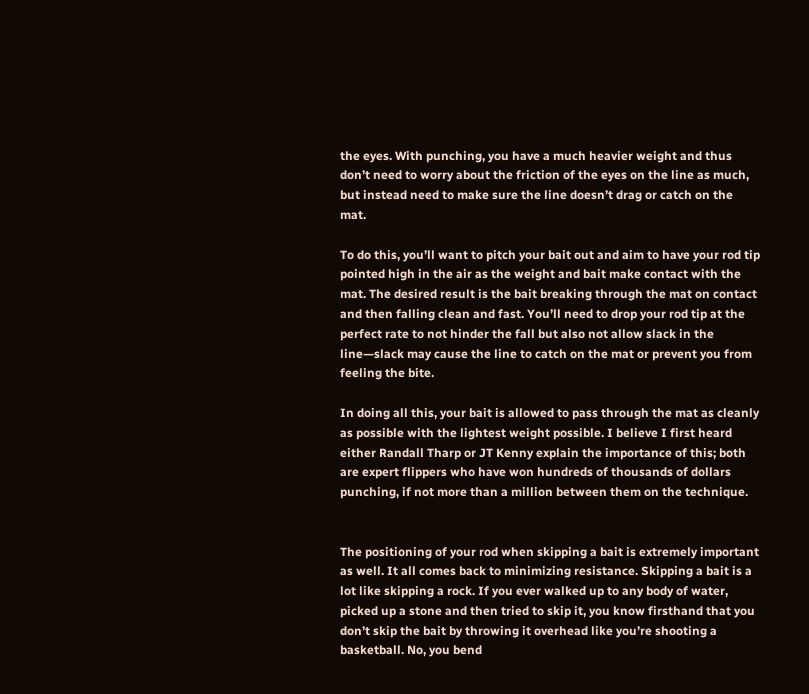the eyes. With punching, you have a much heavier weight and thus don’t need to worry about the friction of the eyes on the line as much, but instead need to make sure the line doesn’t drag or catch on the mat.

To do this, you’ll want to pitch your bait out and aim to have your rod tip pointed high in the air as the weight and bait make contact with the mat. The desired result is the bait breaking through the mat on contact and then falling clean and fast. You’ll need to drop your rod tip at the perfect rate to not hinder the fall but also not allow slack in the line—slack may cause the line to catch on the mat or prevent you from feeling the bite.

In doing all this, your bait is allowed to pass through the mat as cleanly as possible with the lightest weight possible. I believe I first heard either Randall Tharp or JT Kenny explain the importance of this; both are expert flippers who have won hundreds of thousands of dollars punching, if not more than a million between them on the technique.


The positioning of your rod when skipping a bait is extremely important as well. It all comes back to minimizing resistance. Skipping a bait is a lot like skipping a rock. If you ever walked up to any body of water, picked up a stone and then tried to skip it, you know firsthand that you don’t skip the bait by throwing it overhead like you’re shooting a basketball. No, you bend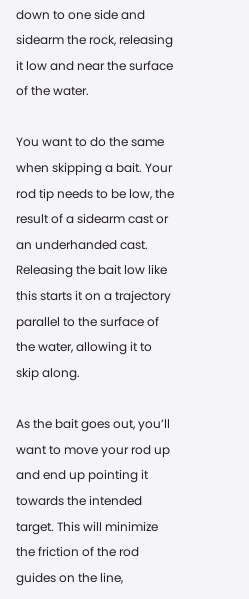down to one side and sidearm the rock, releasing it low and near the surface of the water.

You want to do the same when skipping a bait. Your rod tip needs to be low, the result of a sidearm cast or an underhanded cast. Releasing the bait low like this starts it on a trajectory parallel to the surface of the water, allowing it to skip along.

As the bait goes out, you’ll want to move your rod up and end up pointing it towards the intended target. This will minimize the friction of the rod guides on the line,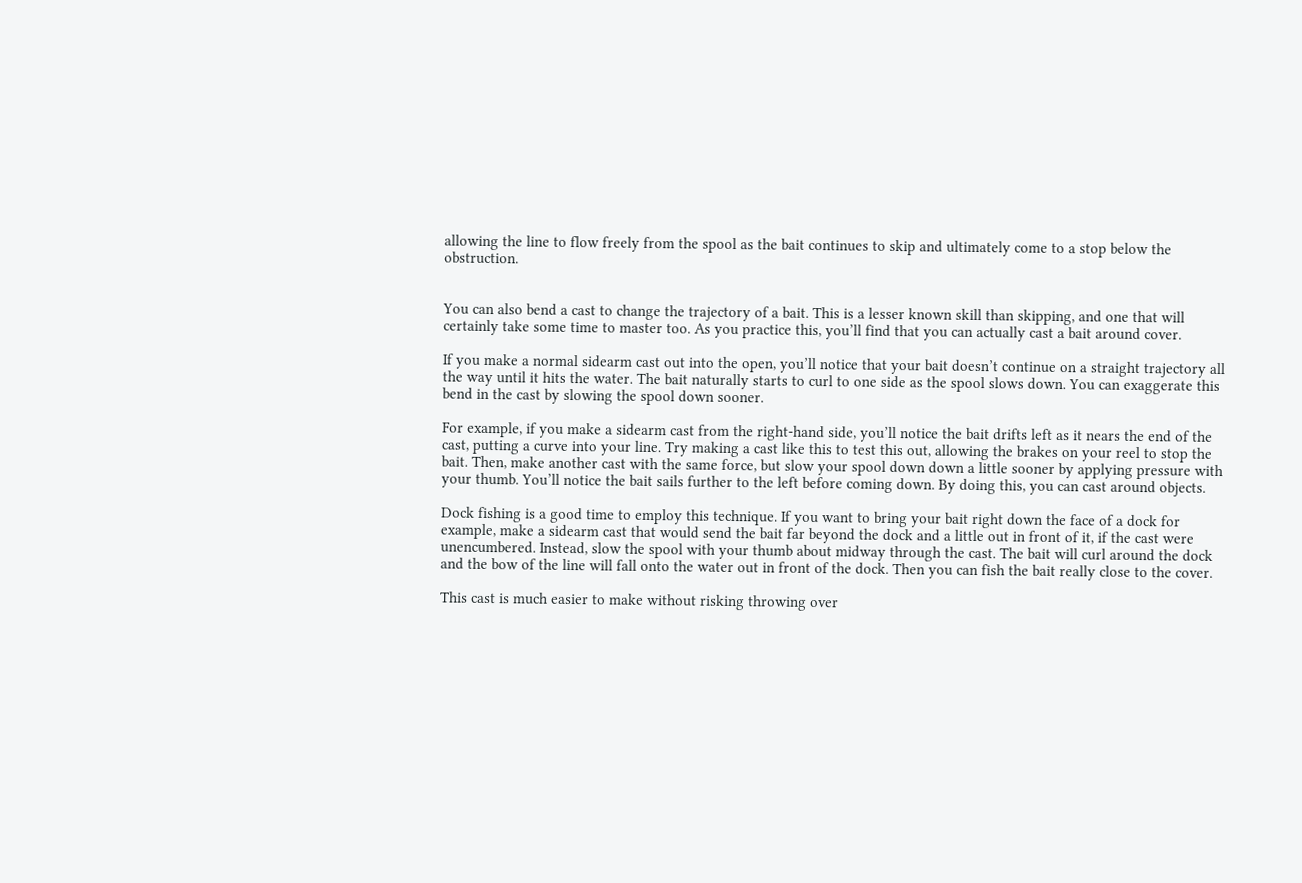allowing the line to flow freely from the spool as the bait continues to skip and ultimately come to a stop below the obstruction.


You can also bend a cast to change the trajectory of a bait. This is a lesser known skill than skipping, and one that will certainly take some time to master too. As you practice this, you’ll find that you can actually cast a bait around cover.

If you make a normal sidearm cast out into the open, you’ll notice that your bait doesn’t continue on a straight trajectory all the way until it hits the water. The bait naturally starts to curl to one side as the spool slows down. You can exaggerate this bend in the cast by slowing the spool down sooner.

For example, if you make a sidearm cast from the right-hand side, you’ll notice the bait drifts left as it nears the end of the cast, putting a curve into your line. Try making a cast like this to test this out, allowing the brakes on your reel to stop the bait. Then, make another cast with the same force, but slow your spool down down a little sooner by applying pressure with your thumb. You’ll notice the bait sails further to the left before coming down. By doing this, you can cast around objects.

Dock fishing is a good time to employ this technique. If you want to bring your bait right down the face of a dock for example, make a sidearm cast that would send the bait far beyond the dock and a little out in front of it, if the cast were unencumbered. Instead, slow the spool with your thumb about midway through the cast. The bait will curl around the dock and the bow of the line will fall onto the water out in front of the dock. Then you can fish the bait really close to the cover.

This cast is much easier to make without risking throwing over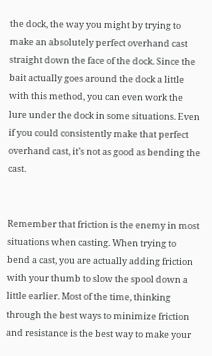the dock, the way you might by trying to make an absolutely perfect overhand cast straight down the face of the dock. Since the bait actually goes around the dock a little with this method, you can even work the lure under the dock in some situations. Even if you could consistently make that perfect overhand cast, it’s not as good as bending the cast.


Remember that friction is the enemy in most situations when casting. When trying to bend a cast, you are actually adding friction with your thumb to slow the spool down a little earlier. Most of the time, thinking through the best ways to minimize friction and resistance is the best way to make your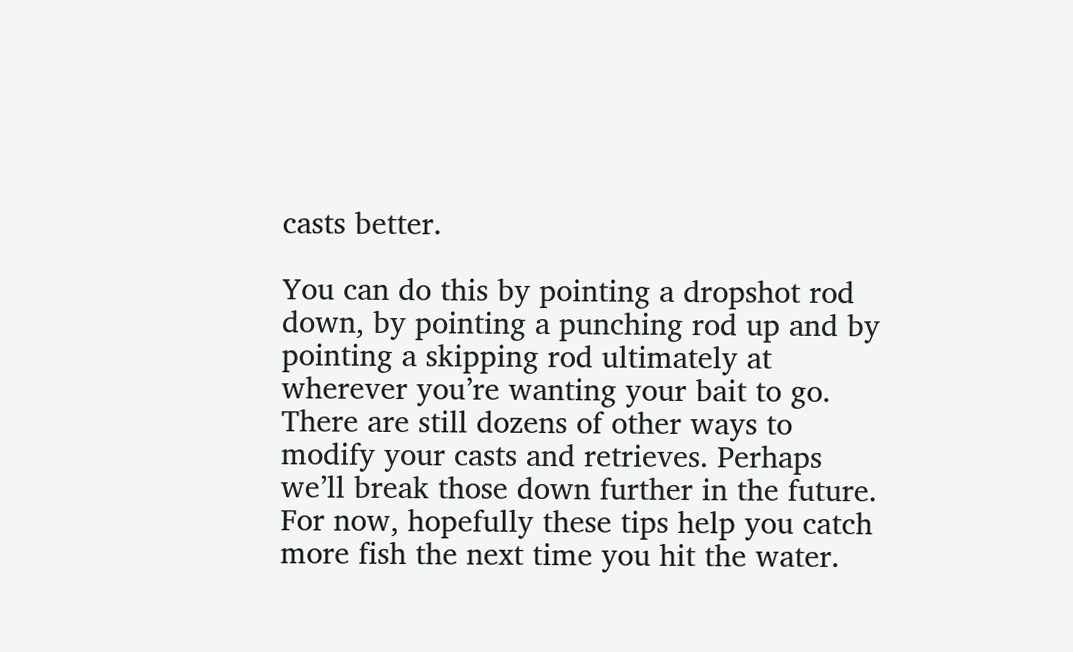casts better.

You can do this by pointing a dropshot rod down, by pointing a punching rod up and by pointing a skipping rod ultimately at wherever you’re wanting your bait to go. There are still dozens of other ways to modify your casts and retrieves. Perhaps we’ll break those down further in the future. For now, hopefully these tips help you catch more fish the next time you hit the water.